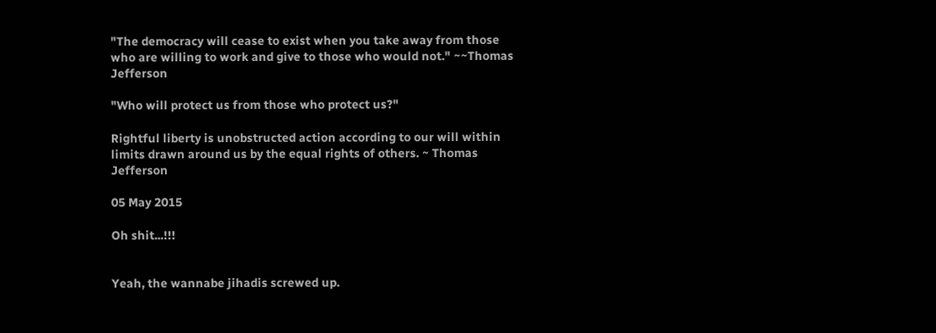"The democracy will cease to exist when you take away from those who are willing to work and give to those who would not." ~~Thomas Jefferson

"Who will protect us from those who protect us?"

Rightful liberty is unobstructed action according to our will within limits drawn around us by the equal rights of others. ~ Thomas Jefferson

05 May 2015

Oh shit...!!!


Yeah, the wannabe jihadis screwed up.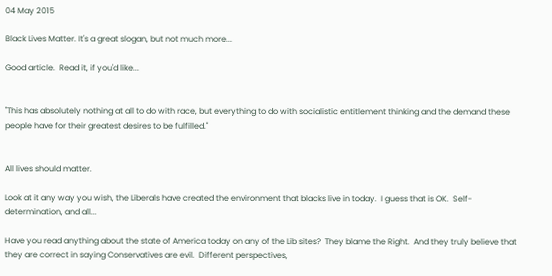04 May 2015

Black Lives Matter. It's a great slogan, but not much more...

Good article.  Read it, if you'd like...


"This has absolutely nothing at all to do with race, but everything to do with socialistic entitlement thinking and the demand these people have for their greatest desires to be fulfilled."


All lives should matter.

Look at it any way you wish, the Liberals have created the environment that blacks live in today.  I guess that is OK.  Self-determination, and all...

Have you read anything about the state of America today on any of the Lib sites?  They blame the Right.  And they truly believe that they are correct in saying Conservatives are evil.  Different perspectives,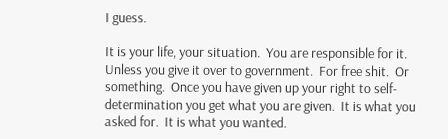I guess.

It is your life, your situation.  You are responsible for it.  Unless you give it over to government.  For free shit.  Or something.  Once you have given up your right to self-determination you get what you are given.  It is what you asked for.  It is what you wanted.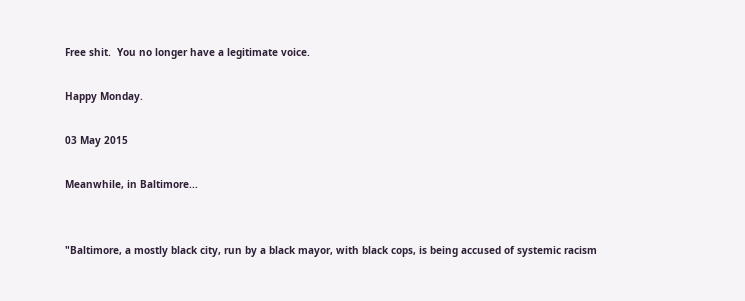Free shit.  You no longer have a legitimate voice.

Happy Monday.

03 May 2015

Meanwhile, in Baltimore...


"Baltimore, a mostly black city, run by a black mayor, with black cops, is being accused of systemic racism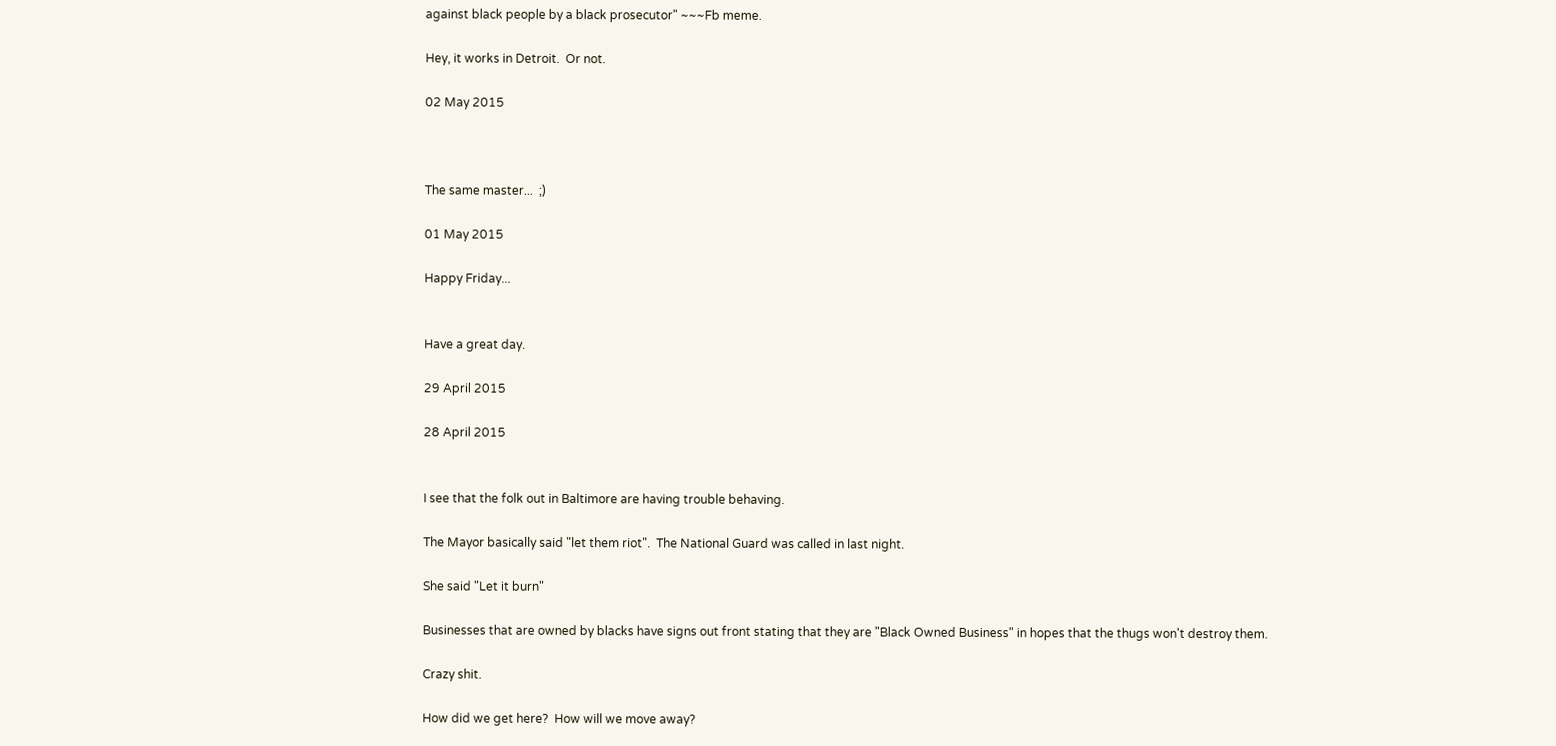against black people by a black prosecutor" ~~~Fb meme.

Hey, it works in Detroit.  Or not.

02 May 2015



The same master...  ;)

01 May 2015

Happy Friday...


Have a great day.

29 April 2015

28 April 2015


I see that the folk out in Baltimore are having trouble behaving.

The Mayor basically said "let them riot".  The National Guard was called in last night.

She said "Let it burn"

Businesses that are owned by blacks have signs out front stating that they are "Black Owned Business" in hopes that the thugs won't destroy them.

Crazy shit.

How did we get here?  How will we move away?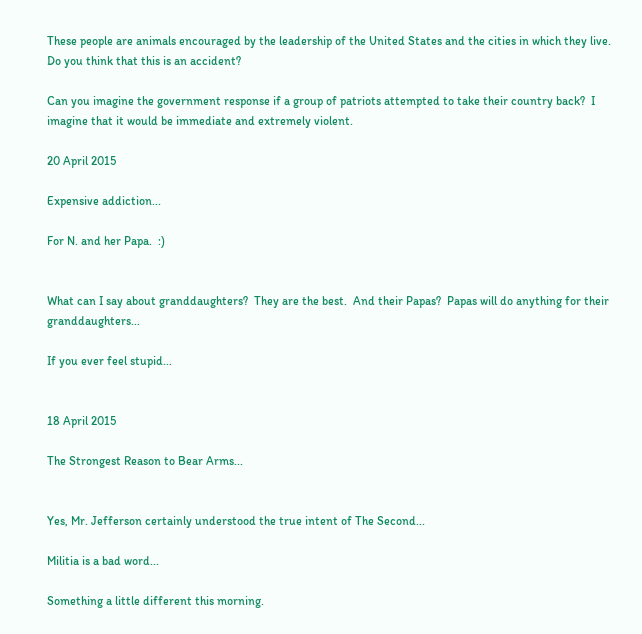These people are animals encouraged by the leadership of the United States and the cities in which they live.  Do you think that this is an accident?

Can you imagine the government response if a group of patriots attempted to take their country back?  I imagine that it would be immediate and extremely violent.

20 April 2015

Expensive addiction...

For N. and her Papa.  :)


What can I say about granddaughters?  They are the best.  And their Papas?  Papas will do anything for their granddaughters...

If you ever feel stupid...


18 April 2015

The Strongest Reason to Bear Arms...


Yes, Mr. Jefferson certainly understood the true intent of The Second...

Militia is a bad word...

Something a little different this morning.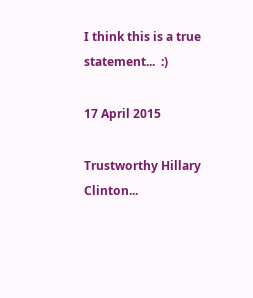I think this is a true statement...  :)

17 April 2015

Trustworthy Hillary Clinton...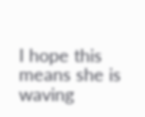I hope this means she is waving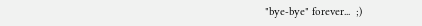"bye-bye" forever...  ;)